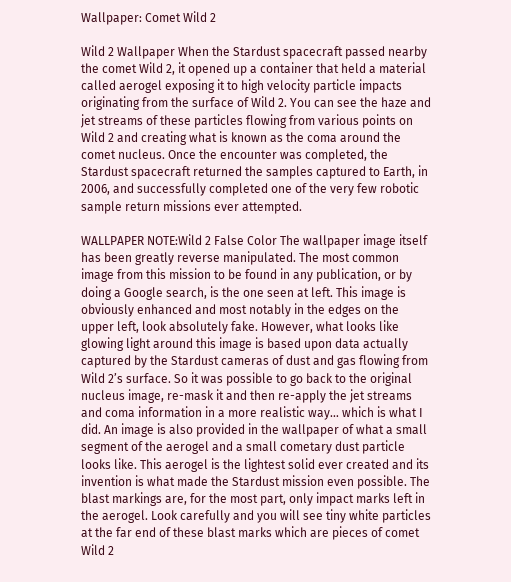Wallpaper: Comet Wild 2

Wild 2 Wallpaper When the Stardust spacecraft passed nearby the comet Wild 2, it opened up a container that held a material called aerogel exposing it to high velocity particle impacts originating from the surface of Wild 2. You can see the haze and jet streams of these particles flowing from various points on Wild 2 and creating what is known as the coma around the comet nucleus. Once the encounter was completed, the Stardust spacecraft returned the samples captured to Earth, in 2006, and successfully completed one of the very few robotic sample return missions ever attempted.

WALLPAPER NOTE:Wild 2 False Color The wallpaper image itself has been greatly reverse manipulated. The most common image from this mission to be found in any publication, or by doing a Google search, is the one seen at left. This image is obviously enhanced and most notably in the edges on the upper left, look absolutely fake. However, what looks like glowing light around this image is based upon data actually captured by the Stardust cameras of dust and gas flowing from Wild 2’s surface. So it was possible to go back to the original nucleus image, re-mask it and then re-apply the jet streams and coma information in a more realistic way… which is what I did. An image is also provided in the wallpaper of what a small segment of the aerogel and a small cometary dust particle looks like. This aerogel is the lightest solid ever created and its invention is what made the Stardust mission even possible. The blast markings are, for the most part, only impact marks left in the aerogel. Look carefully and you will see tiny white particles at the far end of these blast marks which are pieces of comet Wild 2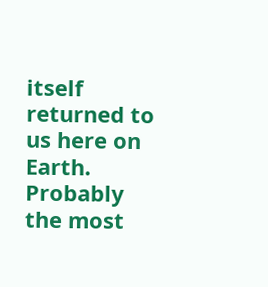itself returned to us here on Earth. Probably the most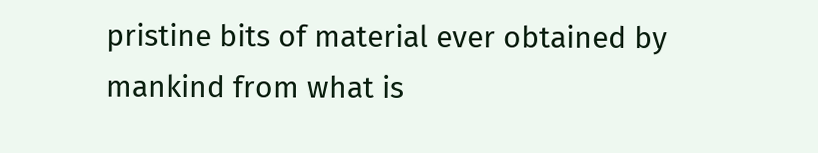pristine bits of material ever obtained by mankind from what is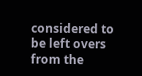considered to be left overs from the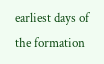earliest days of the formation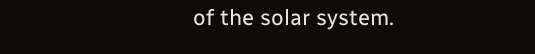of the solar system.